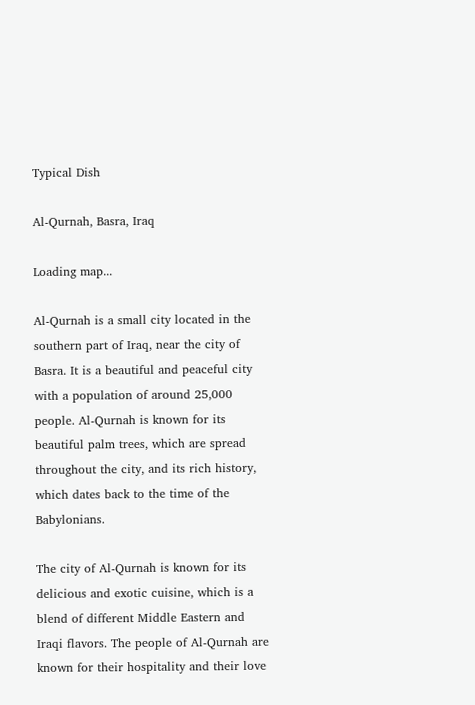Typical Dish

Al-Qurnah, Basra, Iraq

Loading map...

Al-Qurnah is a small city located in the southern part of Iraq, near the city of Basra. It is a beautiful and peaceful city with a population of around 25,000 people. Al-Qurnah is known for its beautiful palm trees, which are spread throughout the city, and its rich history, which dates back to the time of the Babylonians.

The city of Al-Qurnah is known for its delicious and exotic cuisine, which is a blend of different Middle Eastern and Iraqi flavors. The people of Al-Qurnah are known for their hospitality and their love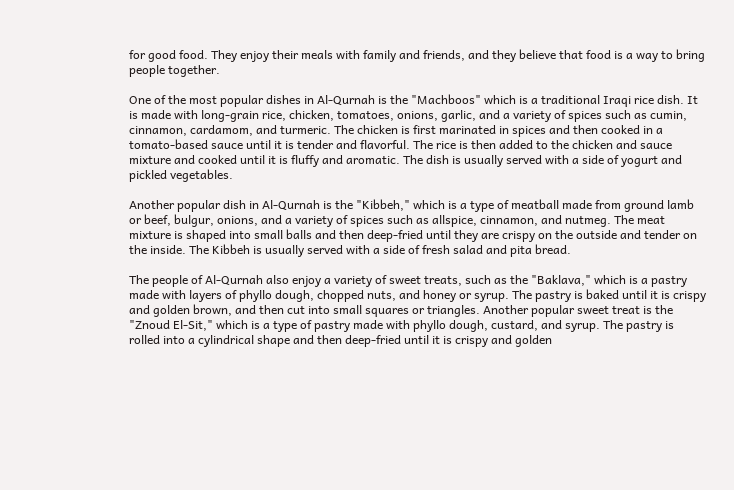for good food. They enjoy their meals with family and friends, and they believe that food is a way to bring people together.

One of the most popular dishes in Al-Qurnah is the "Machboos" which is a traditional Iraqi rice dish. It is made with long-grain rice, chicken, tomatoes, onions, garlic, and a variety of spices such as cumin, cinnamon, cardamom, and turmeric. The chicken is first marinated in spices and then cooked in a tomato-based sauce until it is tender and flavorful. The rice is then added to the chicken and sauce mixture and cooked until it is fluffy and aromatic. The dish is usually served with a side of yogurt and pickled vegetables.

Another popular dish in Al-Qurnah is the "Kibbeh," which is a type of meatball made from ground lamb or beef, bulgur, onions, and a variety of spices such as allspice, cinnamon, and nutmeg. The meat mixture is shaped into small balls and then deep-fried until they are crispy on the outside and tender on the inside. The Kibbeh is usually served with a side of fresh salad and pita bread.

The people of Al-Qurnah also enjoy a variety of sweet treats, such as the "Baklava," which is a pastry made with layers of phyllo dough, chopped nuts, and honey or syrup. The pastry is baked until it is crispy and golden brown, and then cut into small squares or triangles. Another popular sweet treat is the "Znoud El-Sit," which is a type of pastry made with phyllo dough, custard, and syrup. The pastry is rolled into a cylindrical shape and then deep-fried until it is crispy and golden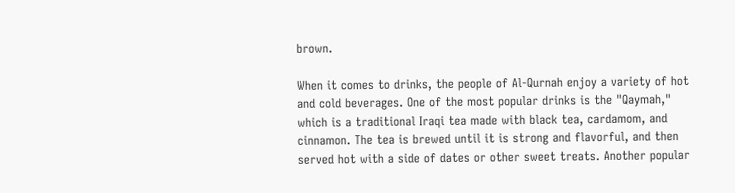brown.

When it comes to drinks, the people of Al-Qurnah enjoy a variety of hot and cold beverages. One of the most popular drinks is the "Qaymah," which is a traditional Iraqi tea made with black tea, cardamom, and cinnamon. The tea is brewed until it is strong and flavorful, and then served hot with a side of dates or other sweet treats. Another popular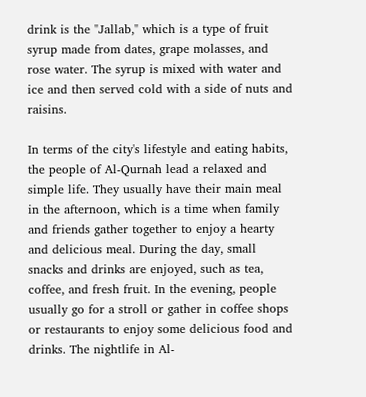drink is the "Jallab," which is a type of fruit syrup made from dates, grape molasses, and rose water. The syrup is mixed with water and ice and then served cold with a side of nuts and raisins.

In terms of the city's lifestyle and eating habits, the people of Al-Qurnah lead a relaxed and simple life. They usually have their main meal in the afternoon, which is a time when family and friends gather together to enjoy a hearty and delicious meal. During the day, small snacks and drinks are enjoyed, such as tea, coffee, and fresh fruit. In the evening, people usually go for a stroll or gather in coffee shops or restaurants to enjoy some delicious food and drinks. The nightlife in Al-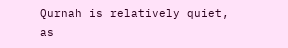Qurnah is relatively quiet, as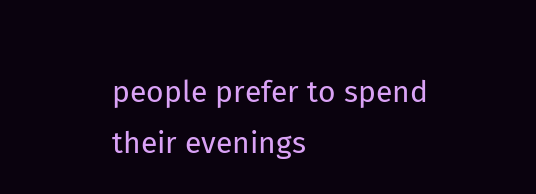people prefer to spend their evenings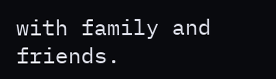with family and friends.